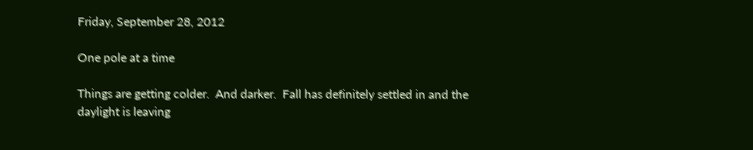Friday, September 28, 2012

One pole at a time

Things are getting colder.  And darker.  Fall has definitely settled in and the daylight is leaving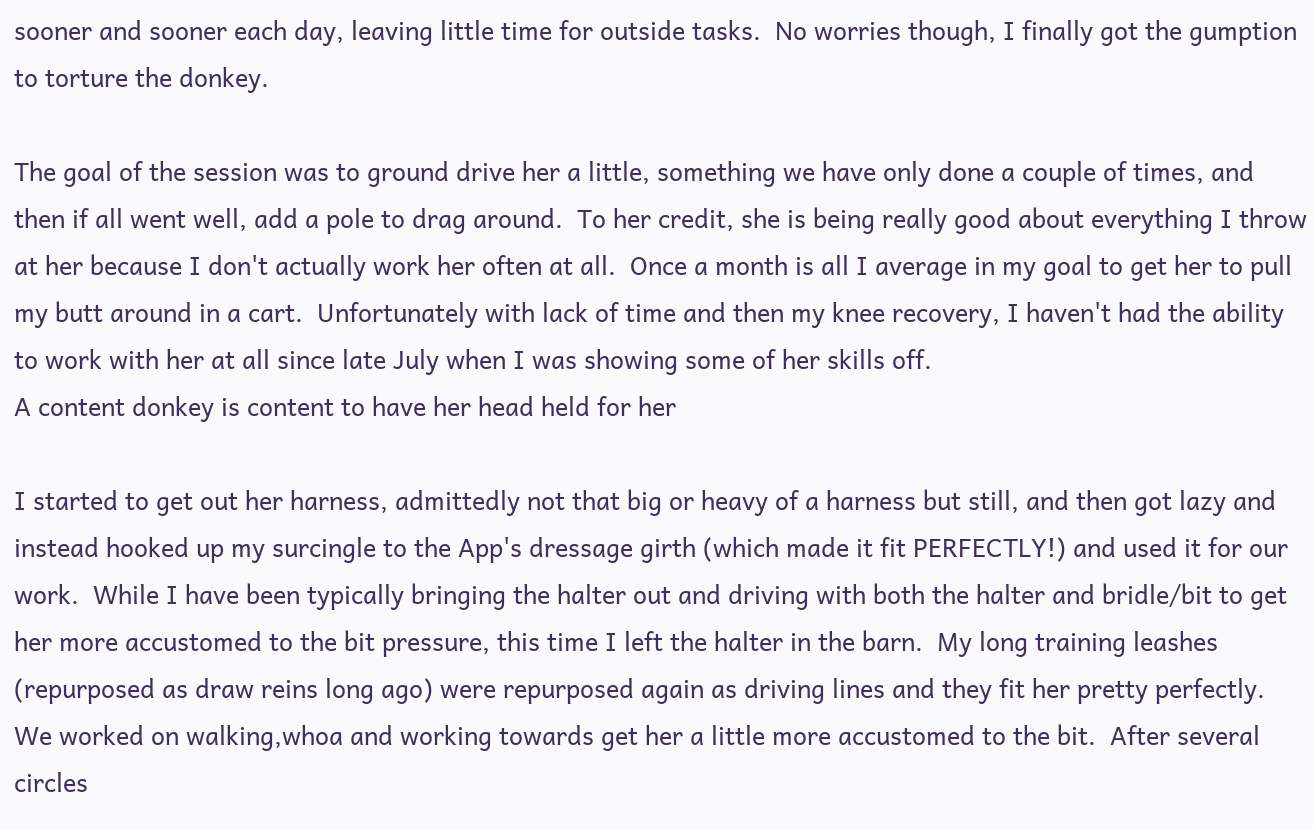sooner and sooner each day, leaving little time for outside tasks.  No worries though, I finally got the gumption to torture the donkey.

The goal of the session was to ground drive her a little, something we have only done a couple of times, and then if all went well, add a pole to drag around.  To her credit, she is being really good about everything I throw at her because I don't actually work her often at all.  Once a month is all I average in my goal to get her to pull my butt around in a cart.  Unfortunately with lack of time and then my knee recovery, I haven't had the ability to work with her at all since late July when I was showing some of her skills off.
A content donkey is content to have her head held for her

I started to get out her harness, admittedly not that big or heavy of a harness but still, and then got lazy and instead hooked up my surcingle to the App's dressage girth (which made it fit PERFECTLY!) and used it for our work.  While I have been typically bringing the halter out and driving with both the halter and bridle/bit to get her more accustomed to the bit pressure, this time I left the halter in the barn.  My long training leashes (repurposed as draw reins long ago) were repurposed again as driving lines and they fit her pretty perfectly.  We worked on walking,whoa and working towards get her a little more accustomed to the bit.  After several circles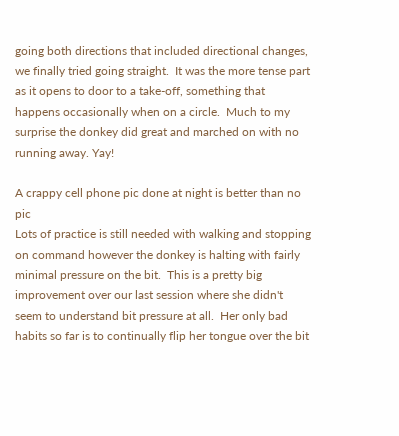going both directions that included directional changes, we finally tried going straight.  It was the more tense part as it opens to door to a take-off, something that happens occasionally when on a circle.  Much to my surprise the donkey did great and marched on with no running away. Yay!

A crappy cell phone pic done at night is better than no pic
Lots of practice is still needed with walking and stopping on command however the donkey is halting with fairly minimal pressure on the bit.  This is a pretty big improvement over our last session where she didn't seem to understand bit pressure at all.  Her only bad habits so far is to continually flip her tongue over the bit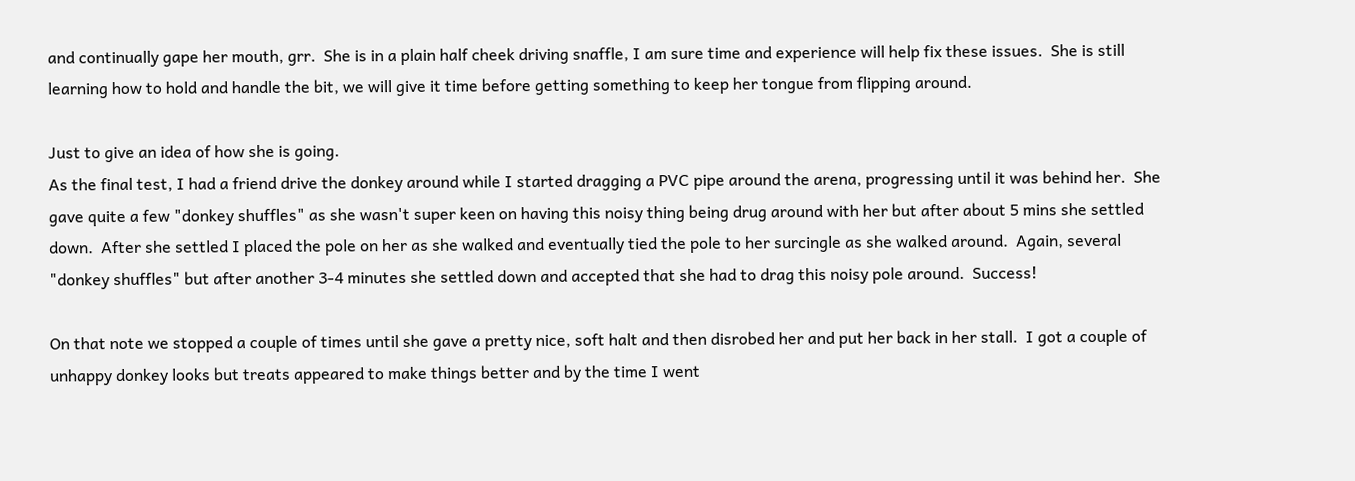and continually gape her mouth, grr.  She is in a plain half cheek driving snaffle, I am sure time and experience will help fix these issues.  She is still learning how to hold and handle the bit, we will give it time before getting something to keep her tongue from flipping around.

Just to give an idea of how she is going.
As the final test, I had a friend drive the donkey around while I started dragging a PVC pipe around the arena, progressing until it was behind her.  She gave quite a few "donkey shuffles" as she wasn't super keen on having this noisy thing being drug around with her but after about 5 mins she settled down.  After she settled I placed the pole on her as she walked and eventually tied the pole to her surcingle as she walked around.  Again, several "donkey shuffles" but after another 3-4 minutes she settled down and accepted that she had to drag this noisy pole around.  Success!

On that note we stopped a couple of times until she gave a pretty nice, soft halt and then disrobed her and put her back in her stall.  I got a couple of unhappy donkey looks but treats appeared to make things better and by the time I went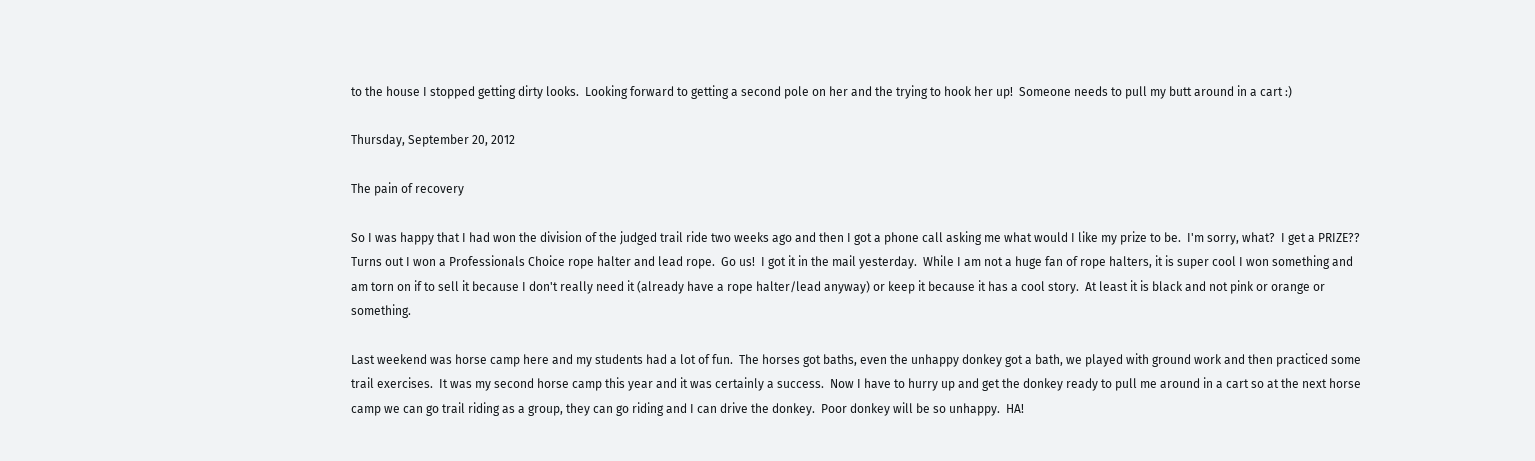to the house I stopped getting dirty looks.  Looking forward to getting a second pole on her and the trying to hook her up!  Someone needs to pull my butt around in a cart :)

Thursday, September 20, 2012

The pain of recovery

So I was happy that I had won the division of the judged trail ride two weeks ago and then I got a phone call asking me what would I like my prize to be.  I'm sorry, what?  I get a PRIZE??  Turns out I won a Professionals Choice rope halter and lead rope.  Go us!  I got it in the mail yesterday.  While I am not a huge fan of rope halters, it is super cool I won something and am torn on if to sell it because I don't really need it (already have a rope halter/lead anyway) or keep it because it has a cool story.  At least it is black and not pink or orange or something.

Last weekend was horse camp here and my students had a lot of fun.  The horses got baths, even the unhappy donkey got a bath, we played with ground work and then practiced some trail exercises.  It was my second horse camp this year and it was certainly a success.  Now I have to hurry up and get the donkey ready to pull me around in a cart so at the next horse camp we can go trail riding as a group, they can go riding and I can drive the donkey.  Poor donkey will be so unhappy.  HA!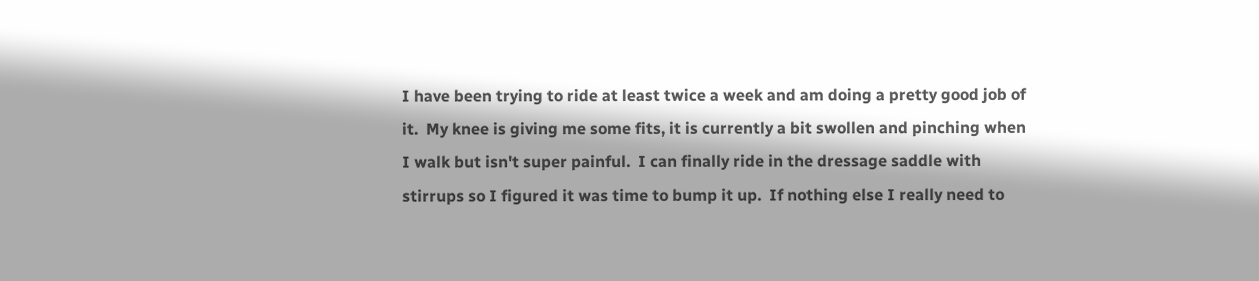I have been trying to ride at least twice a week and am doing a pretty good job of it.  My knee is giving me some fits, it is currently a bit swollen and pinching when I walk but isn't super painful.  I can finally ride in the dressage saddle with stirrups so I figured it was time to bump it up.  If nothing else I really need to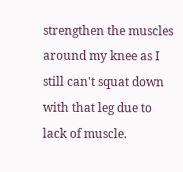strengthen the muscles around my knee as I still can't squat down with that leg due to lack of muscle.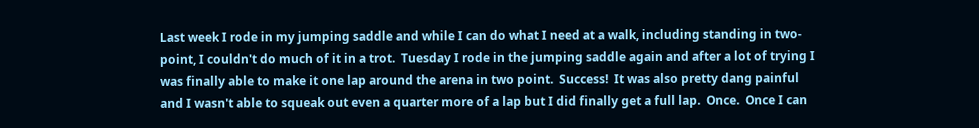Last week I rode in my jumping saddle and while I can do what I need at a walk, including standing in two-point, I couldn't do much of it in a trot.  Tuesday I rode in the jumping saddle again and after a lot of trying I was finally able to make it one lap around the arena in two point.  Success!  It was also pretty dang painful and I wasn't able to squeak out even a quarter more of a lap but I did finally get a full lap.  Once.  Once I can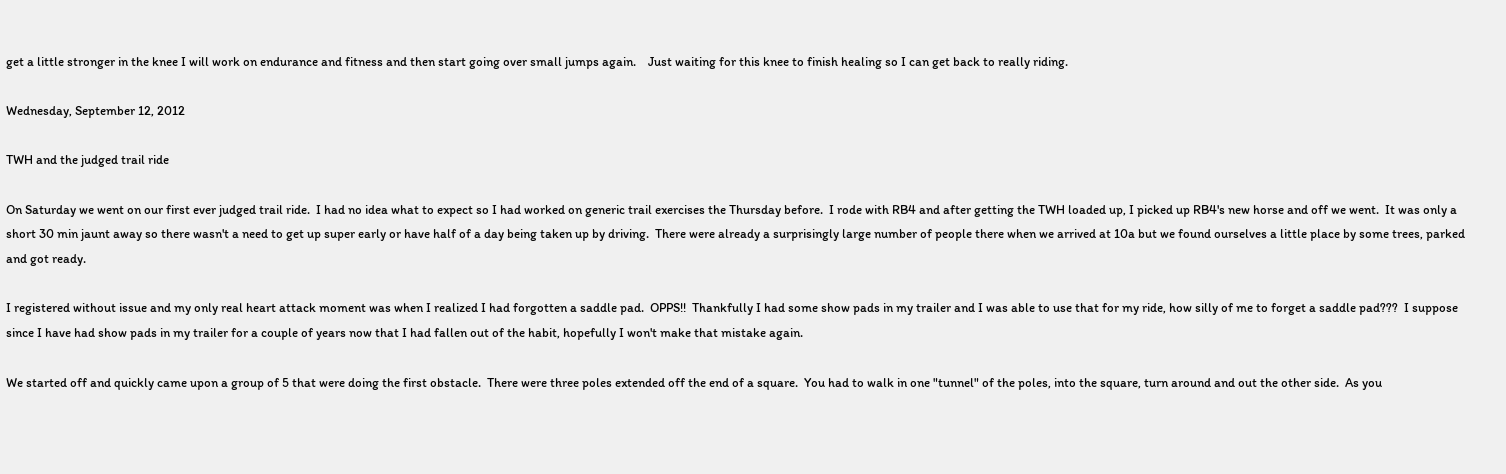get a little stronger in the knee I will work on endurance and fitness and then start going over small jumps again.    Just waiting for this knee to finish healing so I can get back to really riding.

Wednesday, September 12, 2012

TWH and the judged trail ride

On Saturday we went on our first ever judged trail ride.  I had no idea what to expect so I had worked on generic trail exercises the Thursday before.  I rode with RB4 and after getting the TWH loaded up, I picked up RB4's new horse and off we went.  It was only a short 30 min jaunt away so there wasn't a need to get up super early or have half of a day being taken up by driving.  There were already a surprisingly large number of people there when we arrived at 10a but we found ourselves a little place by some trees, parked and got ready.

I registered without issue and my only real heart attack moment was when I realized I had forgotten a saddle pad.  OPPS!!  Thankfully I had some show pads in my trailer and I was able to use that for my ride, how silly of me to forget a saddle pad???  I suppose since I have had show pads in my trailer for a couple of years now that I had fallen out of the habit, hopefully I won't make that mistake again.

We started off and quickly came upon a group of 5 that were doing the first obstacle.  There were three poles extended off the end of a square.  You had to walk in one "tunnel" of the poles, into the square, turn around and out the other side.  As you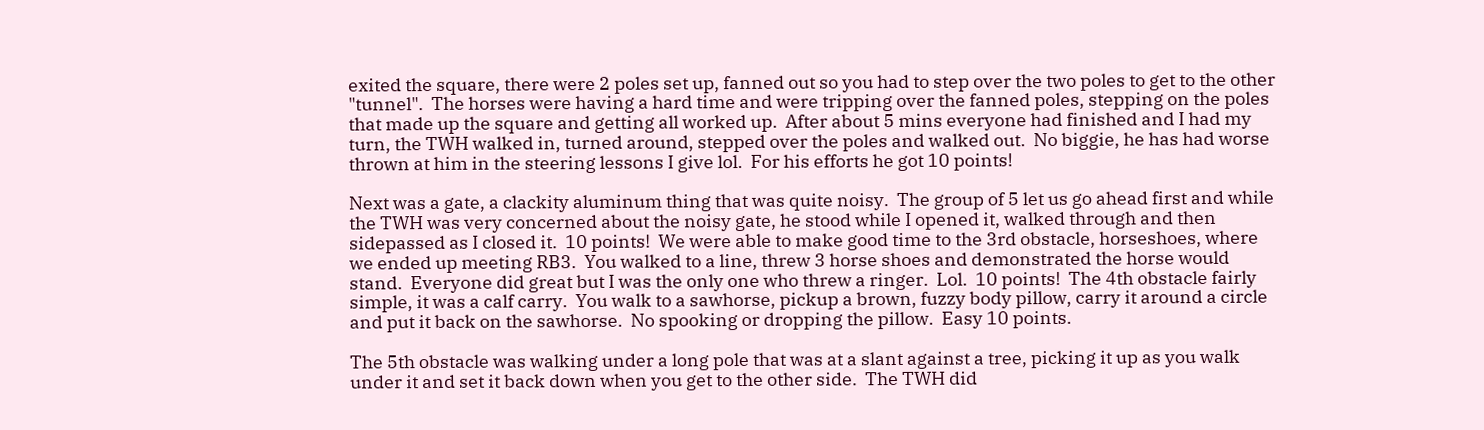exited the square, there were 2 poles set up, fanned out so you had to step over the two poles to get to the other "tunnel".  The horses were having a hard time and were tripping over the fanned poles, stepping on the poles that made up the square and getting all worked up.  After about 5 mins everyone had finished and I had my turn, the TWH walked in, turned around, stepped over the poles and walked out.  No biggie, he has had worse thrown at him in the steering lessons I give lol.  For his efforts he got 10 points!

Next was a gate, a clackity aluminum thing that was quite noisy.  The group of 5 let us go ahead first and while the TWH was very concerned about the noisy gate, he stood while I opened it, walked through and then sidepassed as I closed it.  10 points!  We were able to make good time to the 3rd obstacle, horseshoes, where we ended up meeting RB3.  You walked to a line, threw 3 horse shoes and demonstrated the horse would stand.  Everyone did great but I was the only one who threw a ringer.  Lol.  10 points!  The 4th obstacle fairly simple, it was a calf carry.  You walk to a sawhorse, pickup a brown, fuzzy body pillow, carry it around a circle and put it back on the sawhorse.  No spooking or dropping the pillow.  Easy 10 points.

The 5th obstacle was walking under a long pole that was at a slant against a tree, picking it up as you walk under it and set it back down when you get to the other side.  The TWH did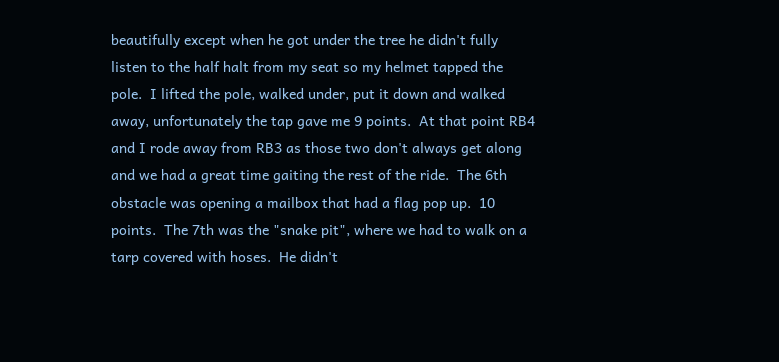beautifully except when he got under the tree he didn't fully listen to the half halt from my seat so my helmet tapped the pole.  I lifted the pole, walked under, put it down and walked away, unfortunately the tap gave me 9 points.  At that point RB4 and I rode away from RB3 as those two don't always get along and we had a great time gaiting the rest of the ride.  The 6th obstacle was opening a mailbox that had a flag pop up.  10 points.  The 7th was the "snake pit", where we had to walk on a tarp covered with hoses.  He didn't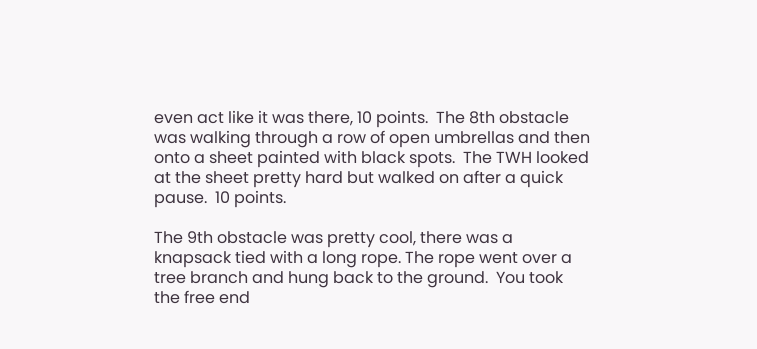even act like it was there, 10 points.  The 8th obstacle was walking through a row of open umbrellas and then onto a sheet painted with black spots.  The TWH looked at the sheet pretty hard but walked on after a quick pause.  10 points.

The 9th obstacle was pretty cool, there was a knapsack tied with a long rope. The rope went over a tree branch and hung back to the ground.  You took the free end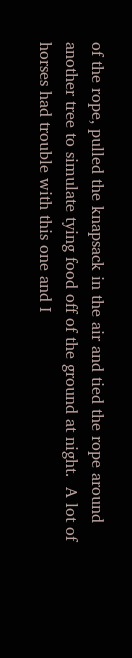of the rope, pulled the knapsack in the air and tied the rope around another tree to simulate tying food off of the ground at night.  A lot of horses had trouble with this one and I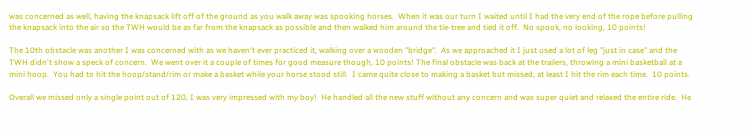was concerned as well, having the knapsack lift off of the ground as you walk away was spooking horses.  When it was our turn I waited until I had the very end of the rope before pulling the knapsack into the air so the TWH would be as far from the knapsack as possible and then walked him around the tie-tree and tied it off.  No spook, no looking, 10 points!

The 10th obstacle was another I was concerned with as we haven't ever practiced it, walking over a wooden "bridge".  As we approached it I just used a lot of leg "just in case" and the TWH didn't show a speck of concern.  We went over it a couple of times for good measure though, 10 points! The final obstacle was back at the trailers, throwing a mini basketball at a mini hoop.  You had to hit the hoop/stand/rim or make a basket while your horse stood still.  I came quite close to making a basket but missed, at least I hit the rim each time.  10 points.

Overall we missed only a single point out of 120, I was very impressed with my boy!  He handled all the new stuff without any concern and was super quiet and relaxed the entire ride.  He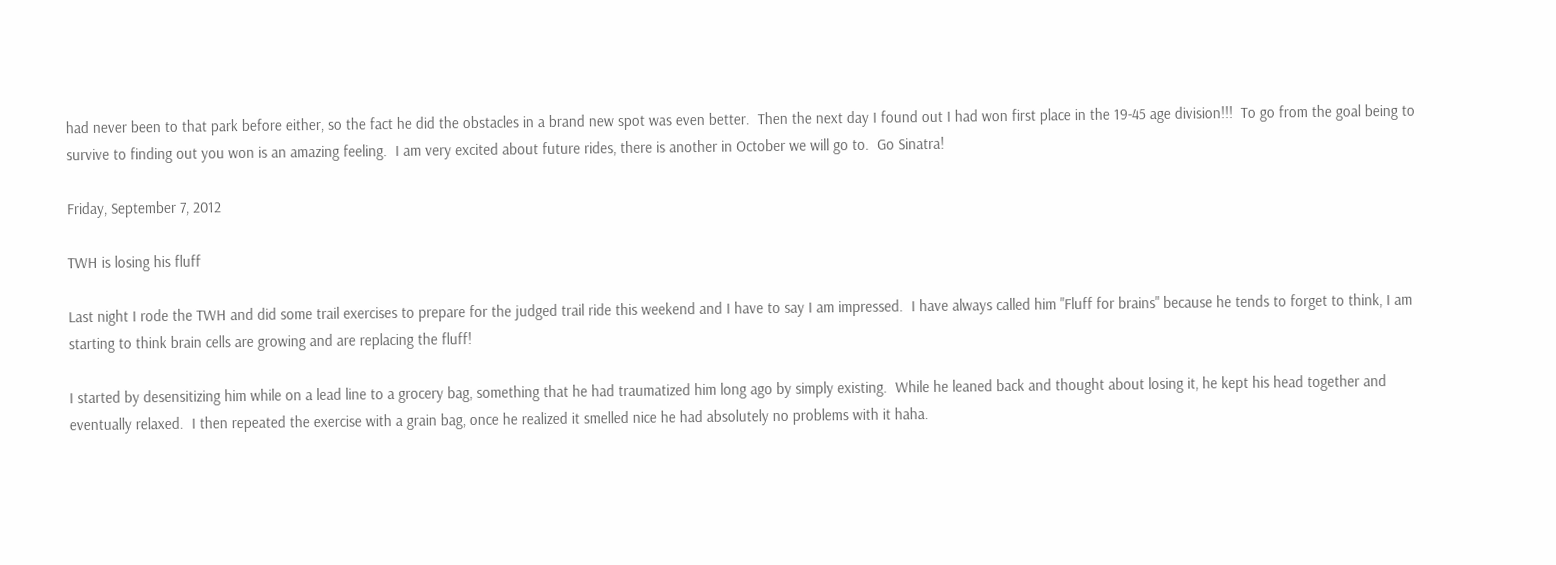had never been to that park before either, so the fact he did the obstacles in a brand new spot was even better.  Then the next day I found out I had won first place in the 19-45 age division!!!  To go from the goal being to survive to finding out you won is an amazing feeling.  I am very excited about future rides, there is another in October we will go to.  Go Sinatra!

Friday, September 7, 2012

TWH is losing his fluff

Last night I rode the TWH and did some trail exercises to prepare for the judged trail ride this weekend and I have to say I am impressed.  I have always called him "Fluff for brains" because he tends to forget to think, I am starting to think brain cells are growing and are replacing the fluff!

I started by desensitizing him while on a lead line to a grocery bag, something that he had traumatized him long ago by simply existing.  While he leaned back and thought about losing it, he kept his head together and eventually relaxed.  I then repeated the exercise with a grain bag, once he realized it smelled nice he had absolutely no problems with it haha.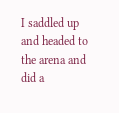I saddled up and headed to the arena and did a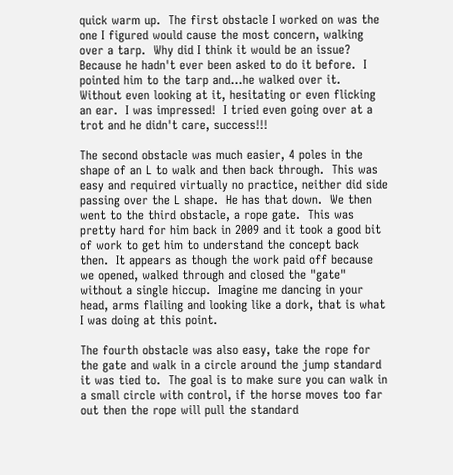quick warm up.  The first obstacle I worked on was the one I figured would cause the most concern, walking over a tarp.  Why did I think it would be an issue?  Because he hadn't ever been asked to do it before.  I pointed him to the tarp and...he walked over it.  Without even looking at it, hesitating or even flicking an ear.  I was impressed!  I tried even going over at a trot and he didn't care, success!!!

The second obstacle was much easier, 4 poles in the shape of an L to walk and then back through.  This was easy and required virtually no practice, neither did side passing over the L shape.  He has that down.  We then went to the third obstacle, a rope gate.  This was pretty hard for him back in 2009 and it took a good bit of work to get him to understand the concept back then.  It appears as though the work paid off because we opened, walked through and closed the "gate" without a single hiccup.  Imagine me dancing in your head, arms flailing and looking like a dork, that is what I was doing at this point.

The fourth obstacle was also easy, take the rope for the gate and walk in a circle around the jump standard it was tied to.  The goal is to make sure you can walk in a small circle with control, if the horse moves too far out then the rope will pull the standard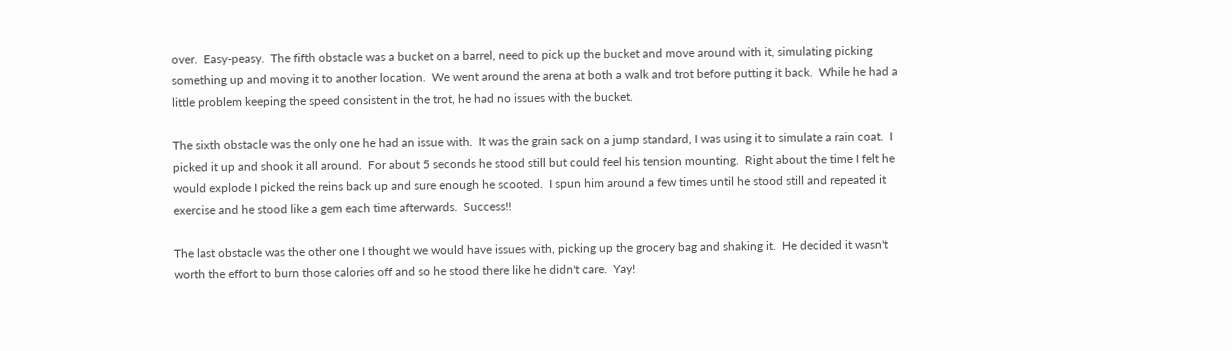over.  Easy-peasy.  The fifth obstacle was a bucket on a barrel, need to pick up the bucket and move around with it, simulating picking something up and moving it to another location.  We went around the arena at both a walk and trot before putting it back.  While he had a little problem keeping the speed consistent in the trot, he had no issues with the bucket.

The sixth obstacle was the only one he had an issue with.  It was the grain sack on a jump standard, I was using it to simulate a rain coat.  I picked it up and shook it all around.  For about 5 seconds he stood still but could feel his tension mounting.  Right about the time I felt he would explode I picked the reins back up and sure enough he scooted.  I spun him around a few times until he stood still and repeated it exercise and he stood like a gem each time afterwards.  Success!!

The last obstacle was the other one I thought we would have issues with, picking up the grocery bag and shaking it.  He decided it wasn't worth the effort to burn those calories off and so he stood there like he didn't care.  Yay!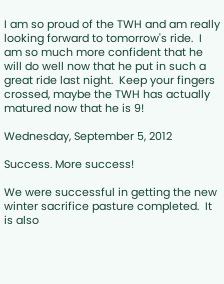I am so proud of the TWH and am really looking forward to tomorrow's ride.  I am so much more confident that he will do well now that he put in such a great ride last night.  Keep your fingers crossed, maybe the TWH has actually matured now that he is 9!

Wednesday, September 5, 2012

Success. More success!

We were successful in getting the new winter sacrifice pasture completed.  It is also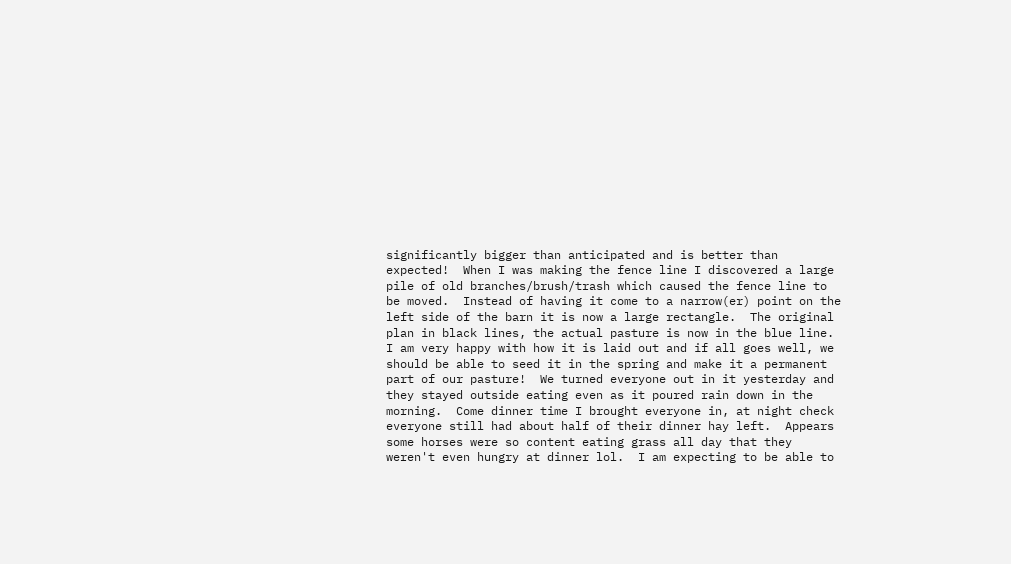significantly bigger than anticipated and is better than expected!  When I was making the fence line I discovered a large pile of old branches/brush/trash which caused the fence line to be moved.  Instead of having it come to a narrow(er) point on the left side of the barn it is now a large rectangle.  The original plan in black lines, the actual pasture is now in the blue line.
I am very happy with how it is laid out and if all goes well, we should be able to seed it in the spring and make it a permanent part of our pasture!  We turned everyone out in it yesterday and they stayed outside eating even as it poured rain down in the morning.  Come dinner time I brought everyone in, at night check everyone still had about half of their dinner hay left.  Appears some horses were so content eating grass all day that they weren't even hungry at dinner lol.  I am expecting to be able to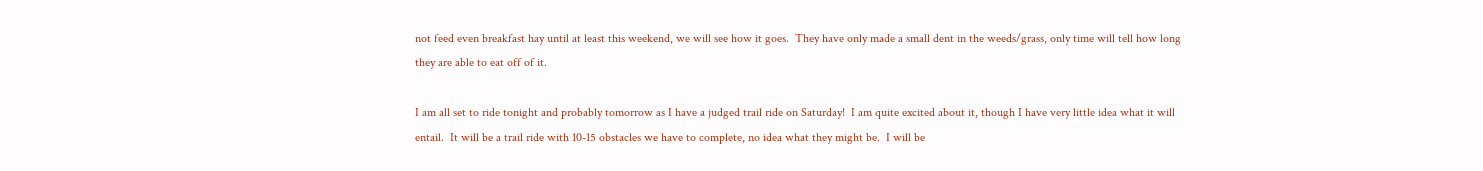not feed even breakfast hay until at least this weekend, we will see how it goes.  They have only made a small dent in the weeds/grass, only time will tell how long they are able to eat off of it.

I am all set to ride tonight and probably tomorrow as I have a judged trail ride on Saturday!  I am quite excited about it, though I have very little idea what it will entail.  It will be a trail ride with 10-15 obstacles we have to complete, no idea what they might be.  I will be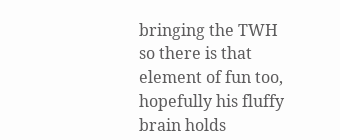bringing the TWH so there is that element of fun too, hopefully his fluffy brain holds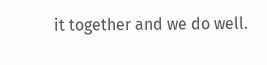it together and we do well.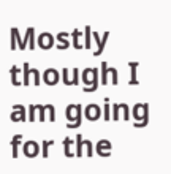Mostly though I am going for the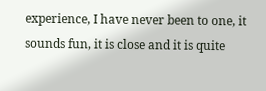experience, I have never been to one, it sounds fun, it is close and it is quite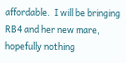affordable.  I will be bringing RB4 and her new mare, hopefully nothing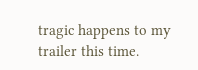tragic happens to my trailer this time.